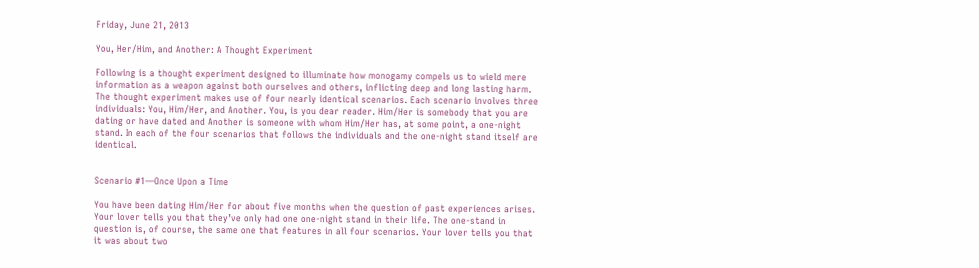Friday, June 21, 2013

You, Her/Him, and Another: A Thought Experiment

Following is a thought experiment designed to illuminate how monogamy compels us to wield mere information as a weapon against both ourselves and others, inflicting deep and long lasting harm. The thought experiment makes use of four nearly identical scenarios. Each scenario involves three individuals: You, Him/Her, and Another. You, is you dear reader. Him/Her is somebody that you are dating or have dated and Another is someone with whom Him/Her has, at some point, a one-night stand. In each of the four scenarios that follows the individuals and the one-night stand itself are identical.


Scenario #1—Once Upon a Time

You have been dating Him/Her for about five months when the question of past experiences arises. Your lover tells you that they’ve only had one one-night stand in their life. The one-stand in question is, of course, the same one that features in all four scenarios. Your lover tells you that it was about two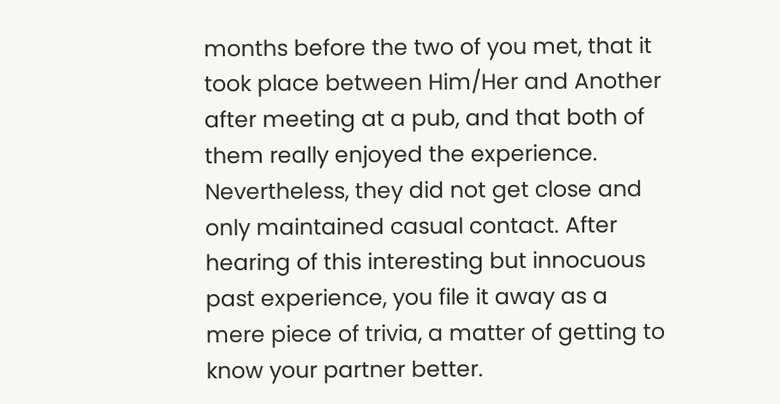months before the two of you met, that it took place between Him/Her and Another after meeting at a pub, and that both of them really enjoyed the experience. Nevertheless, they did not get close and only maintained casual contact. After hearing of this interesting but innocuous past experience, you file it away as a mere piece of trivia, a matter of getting to know your partner better.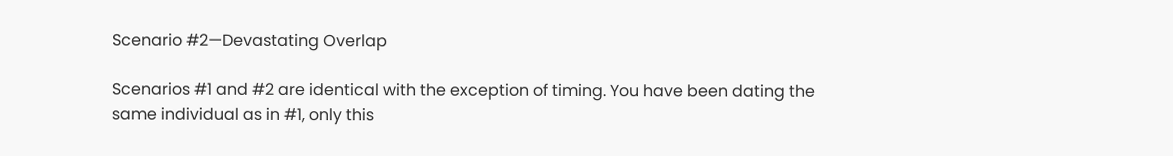Scenario #2—Devastating Overlap

Scenarios #1 and #2 are identical with the exception of timing. You have been dating the same individual as in #1, only this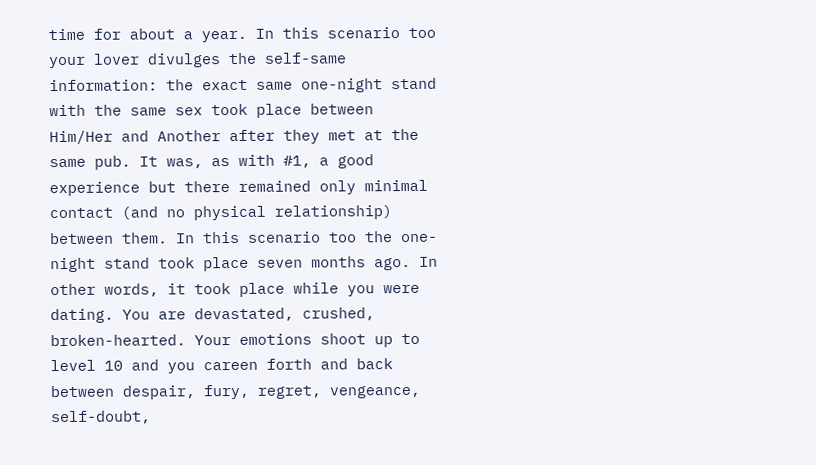time for about a year. In this scenario too your lover divulges the self-same information: the exact same one-night stand with the same sex took place between Him/Her and Another after they met at the same pub. It was, as with #1, a good experience but there remained only minimal contact (and no physical relationship) between them. In this scenario too the one-night stand took place seven months ago. In other words, it took place while you were dating. You are devastated, crushed, broken-hearted. Your emotions shoot up to level 10 and you careen forth and back between despair, fury, regret, vengeance, self-doubt,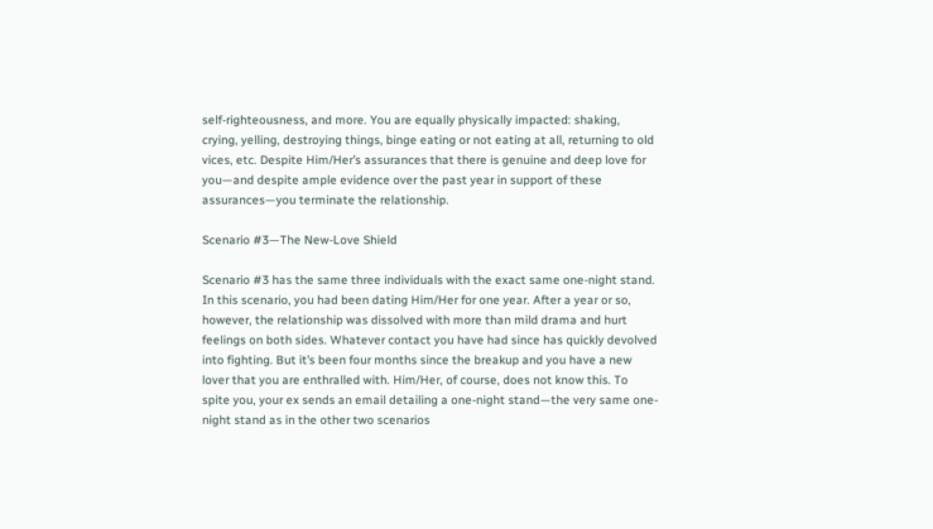self-righteousness, and more. You are equally physically impacted: shaking, crying, yelling, destroying things, binge eating or not eating at all, returning to old vices, etc. Despite Him/Her’s assurances that there is genuine and deep love for you—and despite ample evidence over the past year in support of these assurances—you terminate the relationship.

Scenario #3—The New-Love Shield

Scenario #3 has the same three individuals with the exact same one-night stand. In this scenario, you had been dating Him/Her for one year. After a year or so, however, the relationship was dissolved with more than mild drama and hurt feelings on both sides. Whatever contact you have had since has quickly devolved into fighting. But it’s been four months since the breakup and you have a new lover that you are enthralled with. Him/Her, of course, does not know this. To spite you, your ex sends an email detailing a one-night stand—the very same one-night stand as in the other two scenarios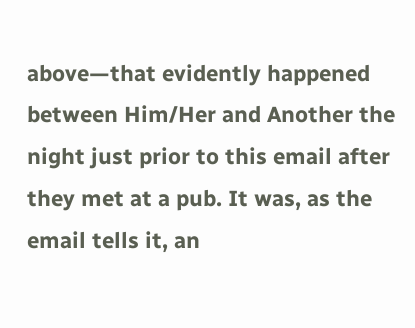above—that evidently happened between Him/Her and Another the night just prior to this email after they met at a pub. It was, as the email tells it, an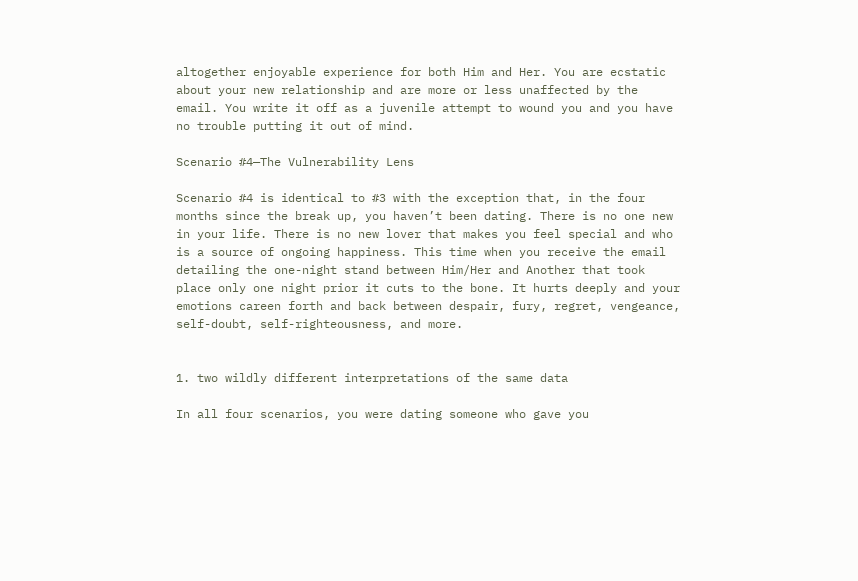altogether enjoyable experience for both Him and Her. You are ecstatic about your new relationship and are more or less unaffected by the email. You write it off as a juvenile attempt to wound you and you have no trouble putting it out of mind.

Scenario #4—The Vulnerability Lens

Scenario #4 is identical to #3 with the exception that, in the four months since the break up, you haven’t been dating. There is no one new in your life. There is no new lover that makes you feel special and who is a source of ongoing happiness. This time when you receive the email detailing the one-night stand between Him/Her and Another that took place only one night prior it cuts to the bone. It hurts deeply and your emotions careen forth and back between despair, fury, regret, vengeance, self-doubt, self-righteousness, and more.


1. two wildly different interpretations of the same data

In all four scenarios, you were dating someone who gave you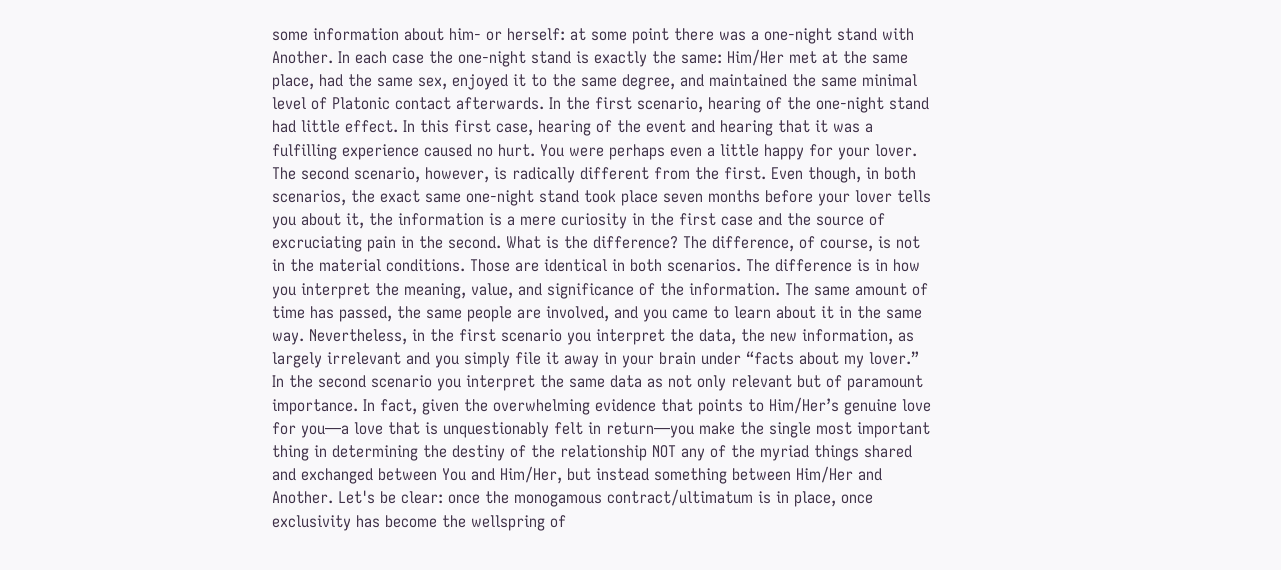some information about him- or herself: at some point there was a one-night stand with Another. In each case the one-night stand is exactly the same: Him/Her met at the same place, had the same sex, enjoyed it to the same degree, and maintained the same minimal level of Platonic contact afterwards. In the first scenario, hearing of the one-night stand had little effect. In this first case, hearing of the event and hearing that it was a fulfilling experience caused no hurt. You were perhaps even a little happy for your lover. The second scenario, however, is radically different from the first. Even though, in both scenarios, the exact same one-night stand took place seven months before your lover tells you about it, the information is a mere curiosity in the first case and the source of excruciating pain in the second. What is the difference? The difference, of course, is not in the material conditions. Those are identical in both scenarios. The difference is in how you interpret the meaning, value, and significance of the information. The same amount of time has passed, the same people are involved, and you came to learn about it in the same way. Nevertheless, in the first scenario you interpret the data, the new information, as largely irrelevant and you simply file it away in your brain under “facts about my lover.” In the second scenario you interpret the same data as not only relevant but of paramount importance. In fact, given the overwhelming evidence that points to Him/Her’s genuine love for you—a love that is unquestionably felt in return—you make the single most important thing in determining the destiny of the relationship NOT any of the myriad things shared and exchanged between You and Him/Her, but instead something between Him/Her and Another. Let's be clear: once the monogamous contract/ultimatum is in place, once exclusivity has become the wellspring of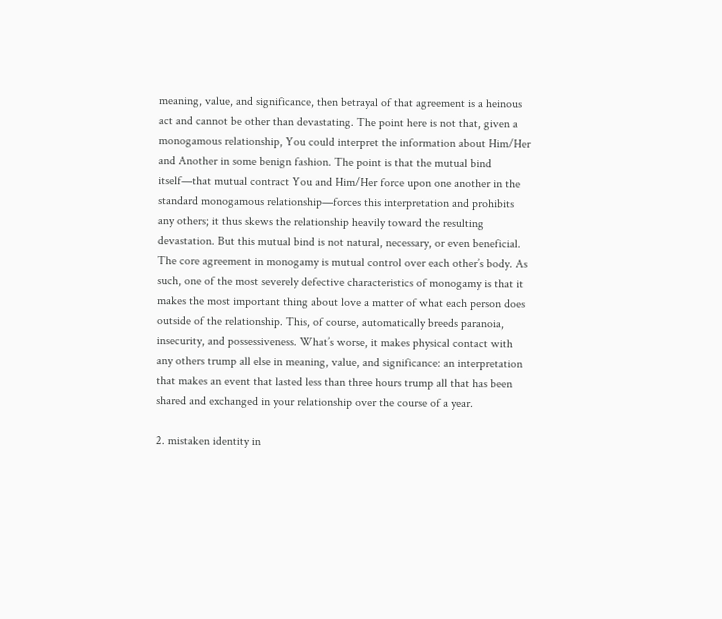meaning, value, and significance, then betrayal of that agreement is a heinous act and cannot be other than devastating. The point here is not that, given a monogamous relationship, You could interpret the information about Him/Her and Another in some benign fashion. The point is that the mutual bind itself—that mutual contract You and Him/Her force upon one another in the standard monogamous relationship—forces this interpretation and prohibits any others; it thus skews the relationship heavily toward the resulting devastation. But this mutual bind is not natural, necessary, or even beneficial. The core agreement in monogamy is mutual control over each other’s body. As such, one of the most severely defective characteristics of monogamy is that it makes the most important thing about love a matter of what each person does outside of the relationship. This, of course, automatically breeds paranoia, insecurity, and possessiveness. What’s worse, it makes physical contact with any others trump all else in meaning, value, and significance: an interpretation that makes an event that lasted less than three hours trump all that has been shared and exchanged in your relationship over the course of a year.

2. mistaken identity in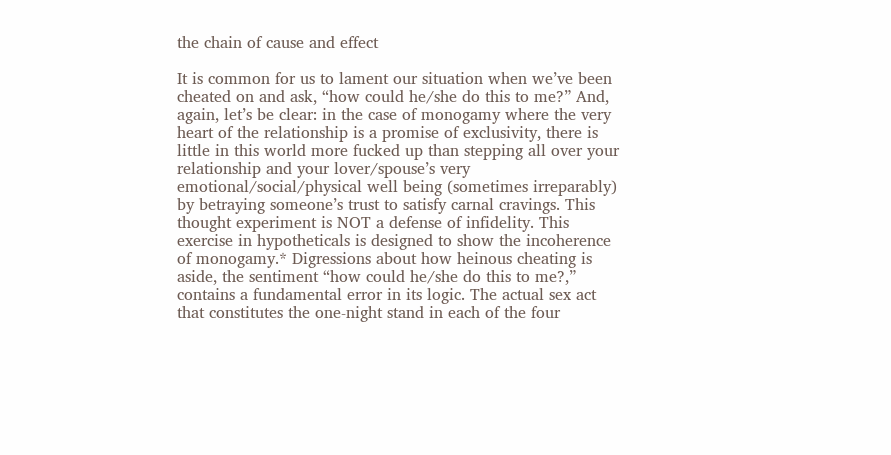the chain of cause and effect

It is common for us to lament our situation when we’ve been cheated on and ask, “how could he/she do this to me?” And, again, let’s be clear: in the case of monogamy where the very heart of the relationship is a promise of exclusivity, there is little in this world more fucked up than stepping all over your relationship and your lover/spouse’s very emotional/social/physical well being (sometimes irreparably) by betraying someone’s trust to satisfy carnal cravings. This thought experiment is NOT a defense of infidelity. This exercise in hypotheticals is designed to show the incoherence of monogamy.* Digressions about how heinous cheating is aside, the sentiment “how could he/she do this to me?,” contains a fundamental error in its logic. The actual sex act that constitutes the one-night stand in each of the four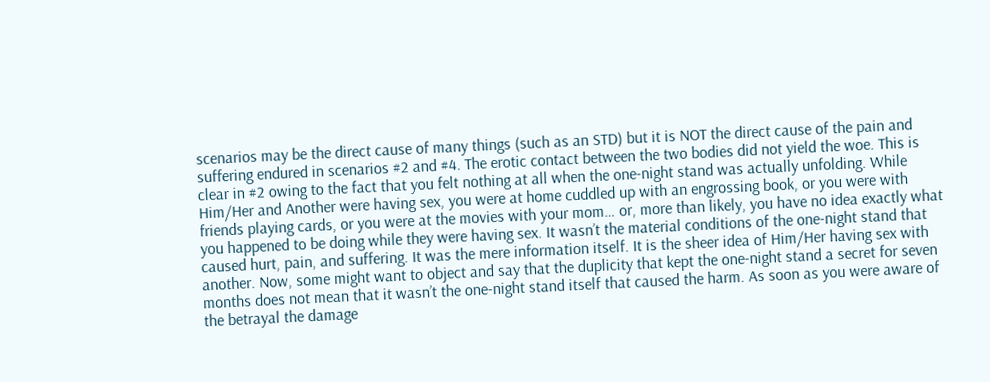scenarios may be the direct cause of many things (such as an STD) but it is NOT the direct cause of the pain and suffering endured in scenarios #2 and #4. The erotic contact between the two bodies did not yield the woe. This is clear in #2 owing to the fact that you felt nothing at all when the one-night stand was actually unfolding. While Him/Her and Another were having sex, you were at home cuddled up with an engrossing book, or you were with friends playing cards, or you were at the movies with your mom… or, more than likely, you have no idea exactly what you happened to be doing while they were having sex. It wasn’t the material conditions of the one-night stand that caused hurt, pain, and suffering. It was the mere information itself. It is the sheer idea of Him/Her having sex with another. Now, some might want to object and say that the duplicity that kept the one-night stand a secret for seven months does not mean that it wasn’t the one-night stand itself that caused the harm. As soon as you were aware of the betrayal the damage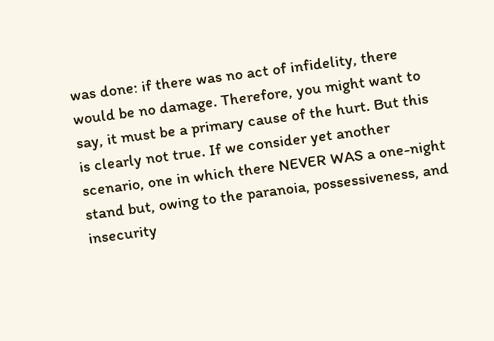was done: if there was no act of infidelity, there would be no damage. Therefore, you might want to say, it must be a primary cause of the hurt. But this is clearly not true. If we consider yet another scenario, one in which there NEVER WAS a one-night stand but, owing to the paranoia, possessiveness, and insecurity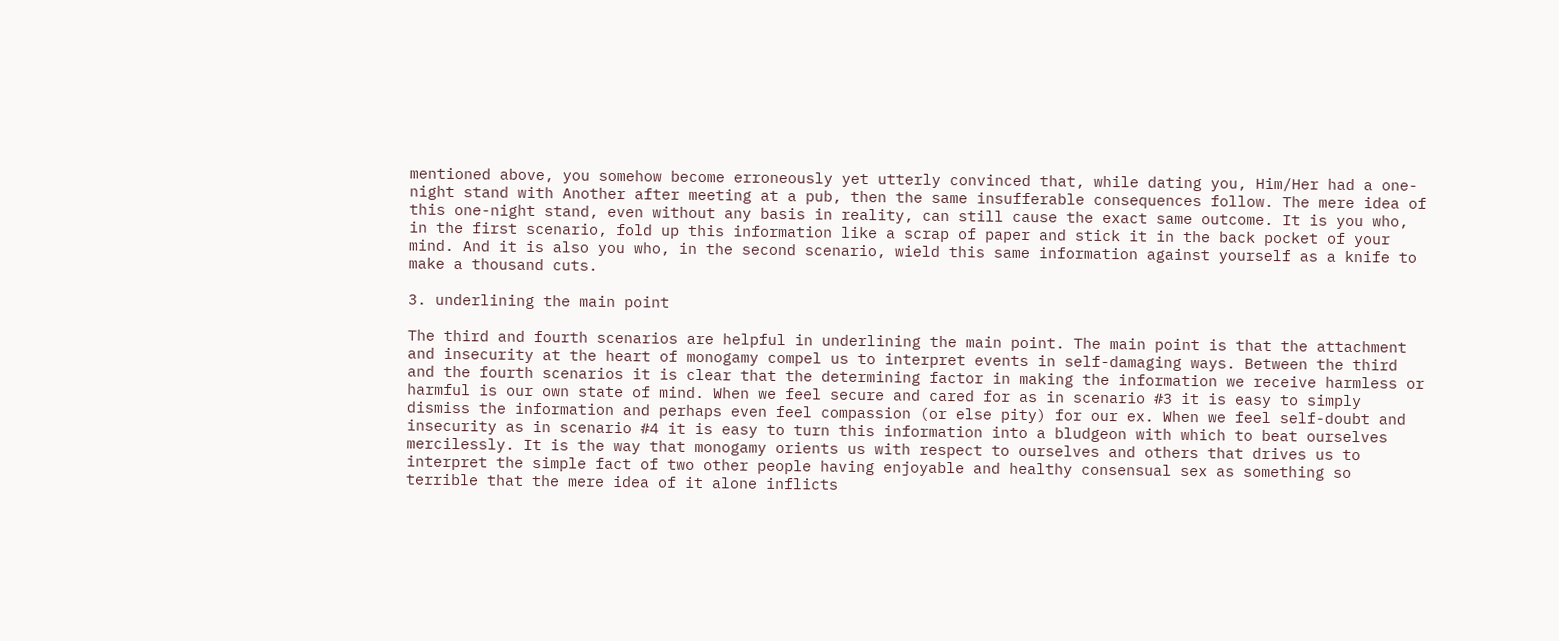mentioned above, you somehow become erroneously yet utterly convinced that, while dating you, Him/Her had a one-night stand with Another after meeting at a pub, then the same insufferable consequences follow. The mere idea of this one-night stand, even without any basis in reality, can still cause the exact same outcome. It is you who, in the first scenario, fold up this information like a scrap of paper and stick it in the back pocket of your mind. And it is also you who, in the second scenario, wield this same information against yourself as a knife to make a thousand cuts.

3. underlining the main point

The third and fourth scenarios are helpful in underlining the main point. The main point is that the attachment and insecurity at the heart of monogamy compel us to interpret events in self-damaging ways. Between the third and the fourth scenarios it is clear that the determining factor in making the information we receive harmless or harmful is our own state of mind. When we feel secure and cared for as in scenario #3 it is easy to simply dismiss the information and perhaps even feel compassion (or else pity) for our ex. When we feel self-doubt and insecurity as in scenario #4 it is easy to turn this information into a bludgeon with which to beat ourselves mercilessly. It is the way that monogamy orients us with respect to ourselves and others that drives us to interpret the simple fact of two other people having enjoyable and healthy consensual sex as something so terrible that the mere idea of it alone inflicts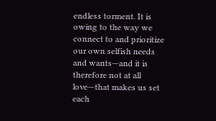endless torment. It is owing to the way we connect to and prioritize our own selfish needs and wants—and it is therefore not at all love—that makes us set each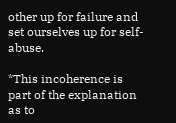other up for failure and set ourselves up for self-abuse.

*This incoherence is part of the explanation as to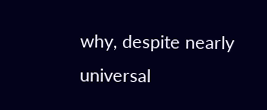why, despite nearly universal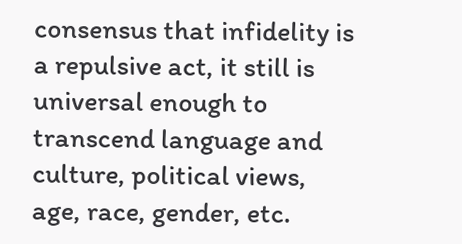consensus that infidelity is a repulsive act, it still is universal enough to transcend language and culture, political views, age, race, gender, etc.